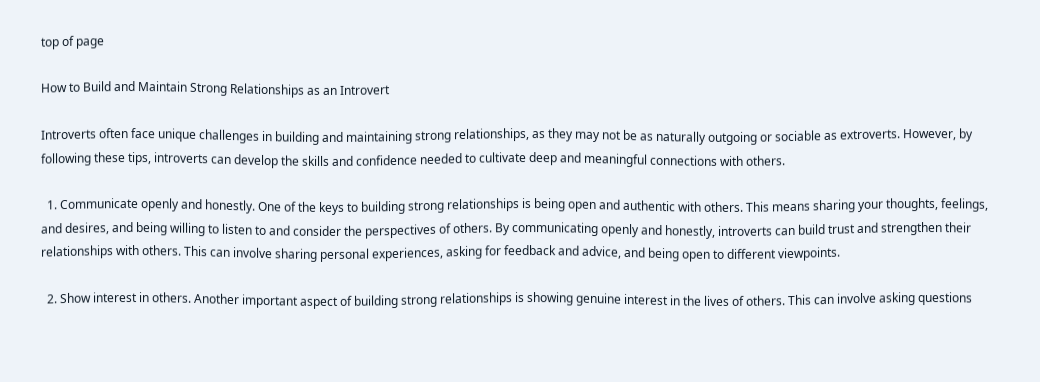top of page

How to Build and Maintain Strong Relationships as an Introvert

Introverts often face unique challenges in building and maintaining strong relationships, as they may not be as naturally outgoing or sociable as extroverts. However, by following these tips, introverts can develop the skills and confidence needed to cultivate deep and meaningful connections with others.

  1. Communicate openly and honestly. One of the keys to building strong relationships is being open and authentic with others. This means sharing your thoughts, feelings, and desires, and being willing to listen to and consider the perspectives of others. By communicating openly and honestly, introverts can build trust and strengthen their relationships with others. This can involve sharing personal experiences, asking for feedback and advice, and being open to different viewpoints.

  2. Show interest in others. Another important aspect of building strong relationships is showing genuine interest in the lives of others. This can involve asking questions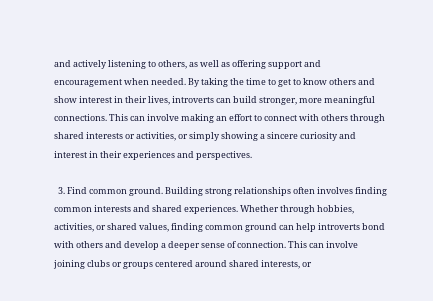and actively listening to others, as well as offering support and encouragement when needed. By taking the time to get to know others and show interest in their lives, introverts can build stronger, more meaningful connections. This can involve making an effort to connect with others through shared interests or activities, or simply showing a sincere curiosity and interest in their experiences and perspectives.

  3. Find common ground. Building strong relationships often involves finding common interests and shared experiences. Whether through hobbies, activities, or shared values, finding common ground can help introverts bond with others and develop a deeper sense of connection. This can involve joining clubs or groups centered around shared interests, or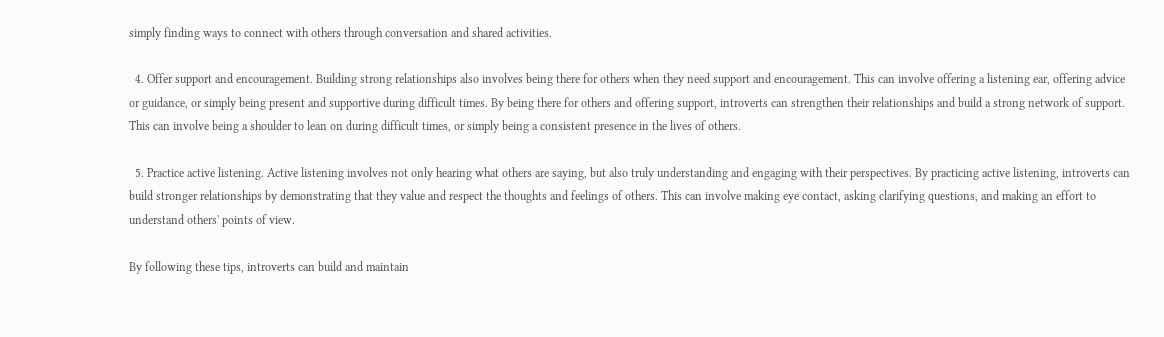simply finding ways to connect with others through conversation and shared activities.

  4. Offer support and encouragement. Building strong relationships also involves being there for others when they need support and encouragement. This can involve offering a listening ear, offering advice or guidance, or simply being present and supportive during difficult times. By being there for others and offering support, introverts can strengthen their relationships and build a strong network of support. This can involve being a shoulder to lean on during difficult times, or simply being a consistent presence in the lives of others.

  5. Practice active listening. Active listening involves not only hearing what others are saying, but also truly understanding and engaging with their perspectives. By practicing active listening, introverts can build stronger relationships by demonstrating that they value and respect the thoughts and feelings of others. This can involve making eye contact, asking clarifying questions, and making an effort to understand others' points of view.

By following these tips, introverts can build and maintain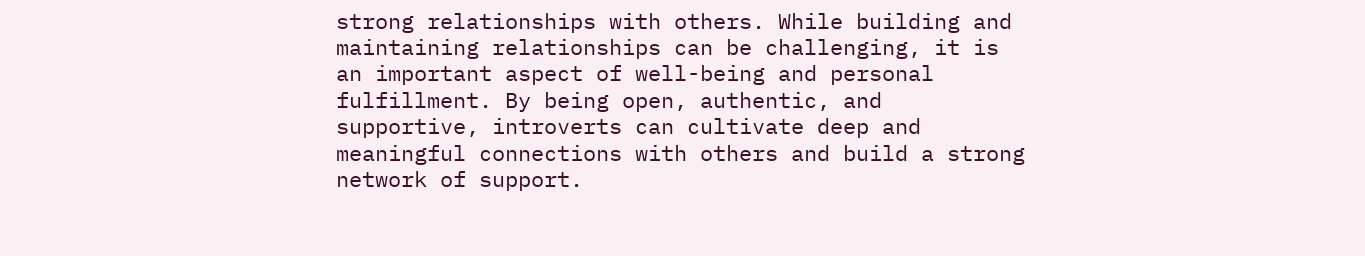strong relationships with others. While building and maintaining relationships can be challenging, it is an important aspect of well-being and personal fulfillment. By being open, authentic, and supportive, introverts can cultivate deep and meaningful connections with others and build a strong network of support.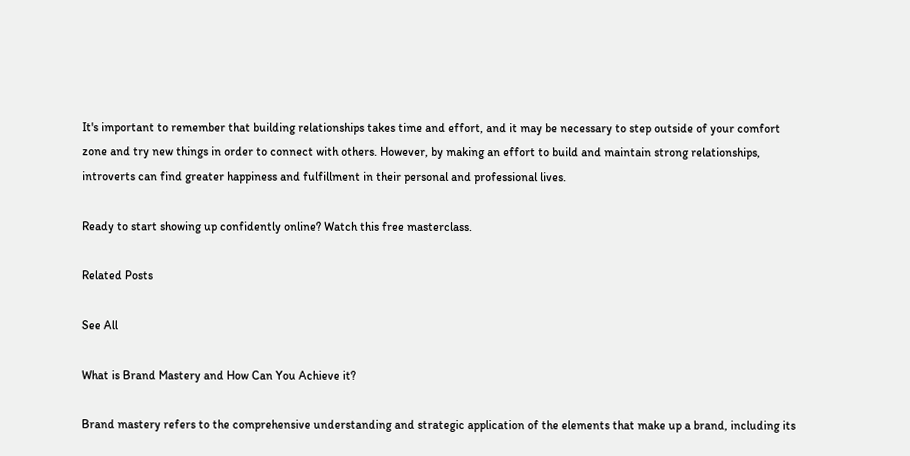It's important to remember that building relationships takes time and effort, and it may be necessary to step outside of your comfort zone and try new things in order to connect with others. However, by making an effort to build and maintain strong relationships, introverts can find greater happiness and fulfillment in their personal and professional lives.

Ready to start showing up confidently online? Watch this free masterclass.

Related Posts

See All

What is Brand Mastery and How Can You Achieve it?

Brand mastery refers to the comprehensive understanding and strategic application of the elements that make up a brand, including its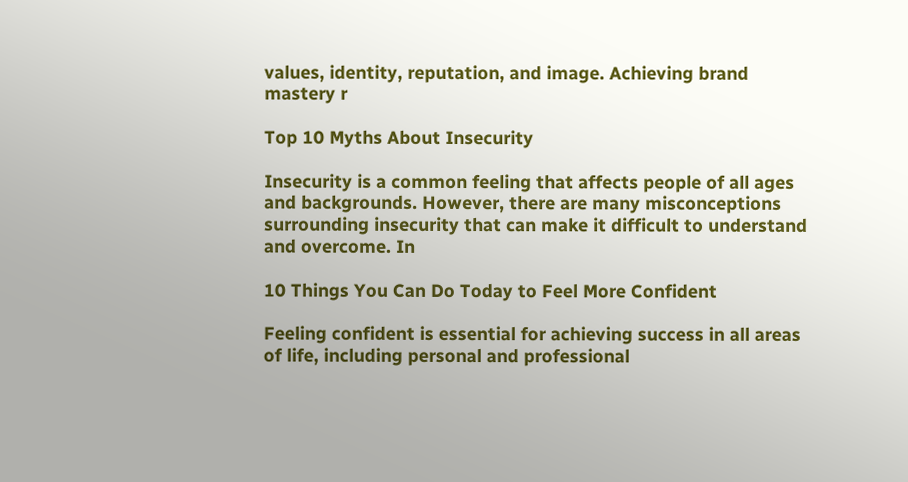values, identity, reputation, and image. Achieving brand mastery r

Top 10 Myths About Insecurity

Insecurity is a common feeling that affects people of all ages and backgrounds. However, there are many misconceptions surrounding insecurity that can make it difficult to understand and overcome. In

10 Things You Can Do Today to Feel More Confident

Feeling confident is essential for achieving success in all areas of life, including personal and professional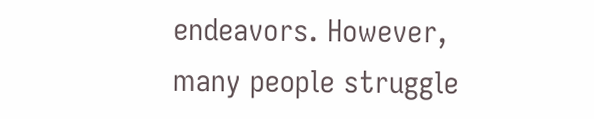endeavors. However, many people struggle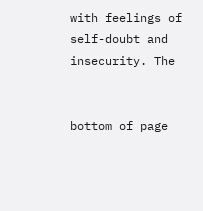with feelings of self-doubt and insecurity. The


bottom of page